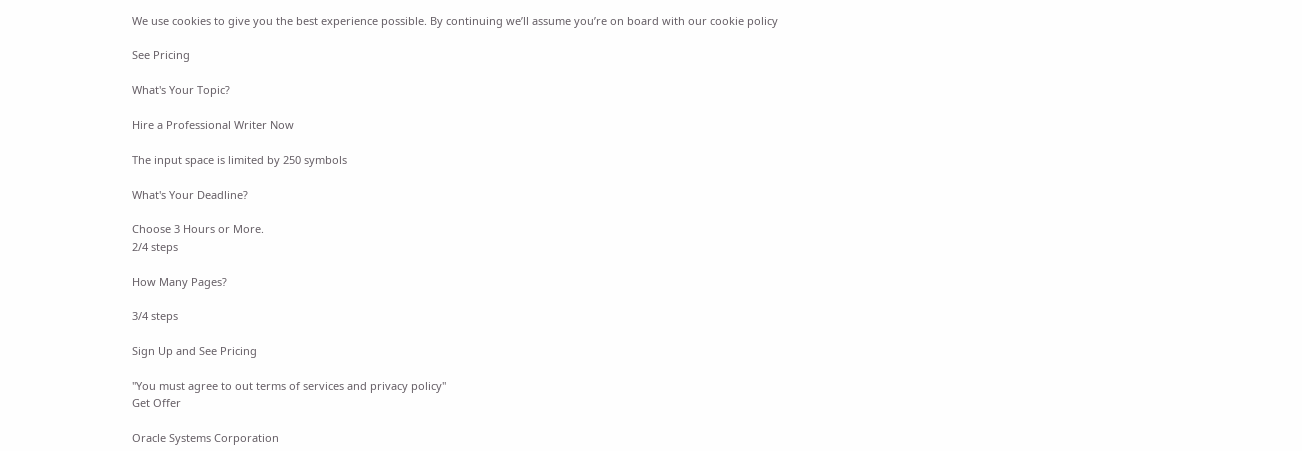We use cookies to give you the best experience possible. By continuing we’ll assume you’re on board with our cookie policy

See Pricing

What's Your Topic?

Hire a Professional Writer Now

The input space is limited by 250 symbols

What's Your Deadline?

Choose 3 Hours or More.
2/4 steps

How Many Pages?

3/4 steps

Sign Up and See Pricing

"You must agree to out terms of services and privacy policy"
Get Offer

Oracle Systems Corporation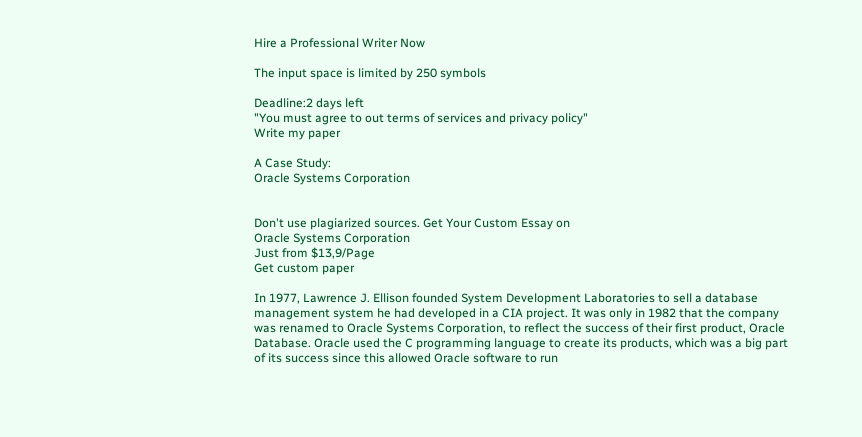Hire a Professional Writer Now

The input space is limited by 250 symbols

Deadline:2 days left
"You must agree to out terms of services and privacy policy"
Write my paper

A Case Study:
Oracle Systems Corporation


Don't use plagiarized sources. Get Your Custom Essay on
Oracle Systems Corporation
Just from $13,9/Page
Get custom paper

In 1977, Lawrence J. Ellison founded System Development Laboratories to sell a database management system he had developed in a CIA project. It was only in 1982 that the company was renamed to Oracle Systems Corporation, to reflect the success of their first product, Oracle Database. Oracle used the C programming language to create its products, which was a big part of its success since this allowed Oracle software to run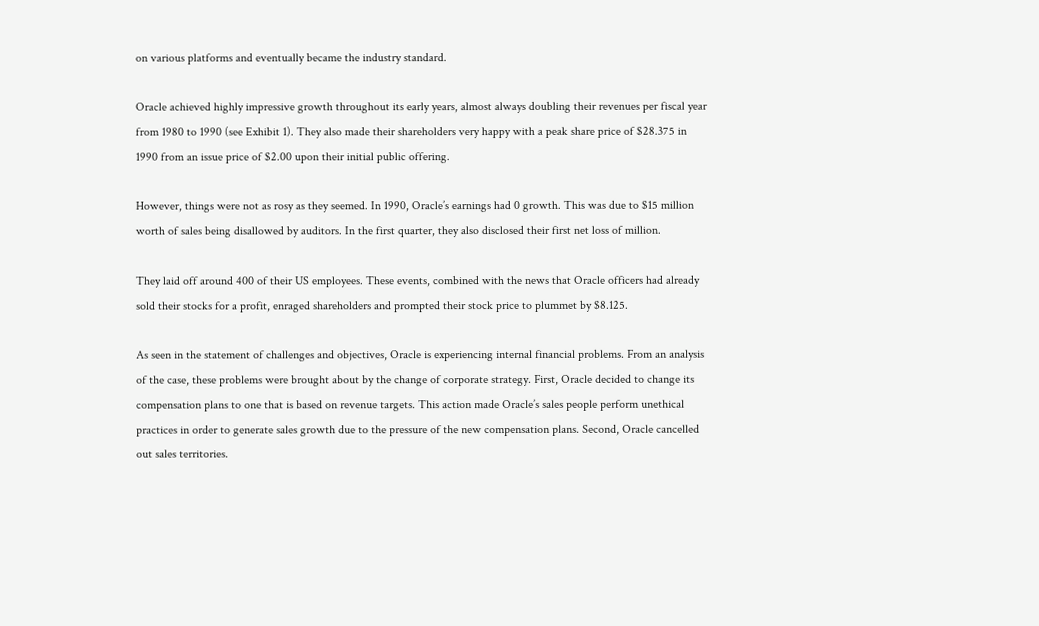on various platforms and eventually became the industry standard.

Oracle achieved highly impressive growth throughout its early years, almost always doubling their revenues per fiscal year from 1980 to 1990 (see Exhibit 1). They also made their shareholders very happy with a peak share price of $28.375 in 1990 from an issue price of $2.00 upon their initial public offering.

However, things were not as rosy as they seemed. In 1990, Oracle’s earnings had 0 growth. This was due to $15 million worth of sales being disallowed by auditors. In the first quarter, they also disclosed their first net loss of million.

They laid off around 400 of their US employees. These events, combined with the news that Oracle officers had already sold their stocks for a profit, enraged shareholders and prompted their stock price to plummet by $8.125.

As seen in the statement of challenges and objectives, Oracle is experiencing internal financial problems. From an analysis of the case, these problems were brought about by the change of corporate strategy. First, Oracle decided to change its compensation plans to one that is based on revenue targets. This action made Oracle’s sales people perform unethical practices in order to generate sales growth due to the pressure of the new compensation plans. Second, Oracle cancelled out sales territories.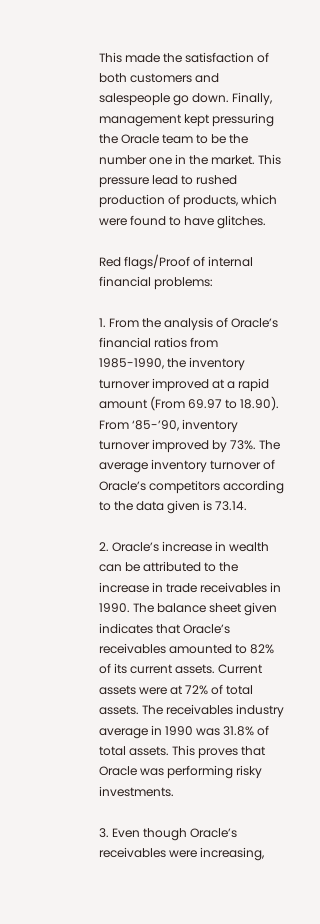This made the satisfaction of both customers and salespeople go down. Finally, management kept pressuring the Oracle team to be the number one in the market. This pressure lead to rushed production of products, which were found to have glitches.

Red flags/Proof of internal financial problems:

1. From the analysis of Oracle’s financial ratios from 1985-1990, the inventory turnover improved at a rapid amount (From 69.97 to 18.90). From ‘85-’90, inventory turnover improved by 73%. The average inventory turnover of Oracle’s competitors according to the data given is 73.14.

2. Oracle’s increase in wealth can be attributed to the increase in trade receivables in 1990. The balance sheet given indicates that Oracle’s receivables amounted to 82% of its current assets. Current assets were at 72% of total assets. The receivables industry average in 1990 was 31.8% of total assets. This proves that Oracle was performing risky investments.

3. Even though Oracle’s receivables were increasing,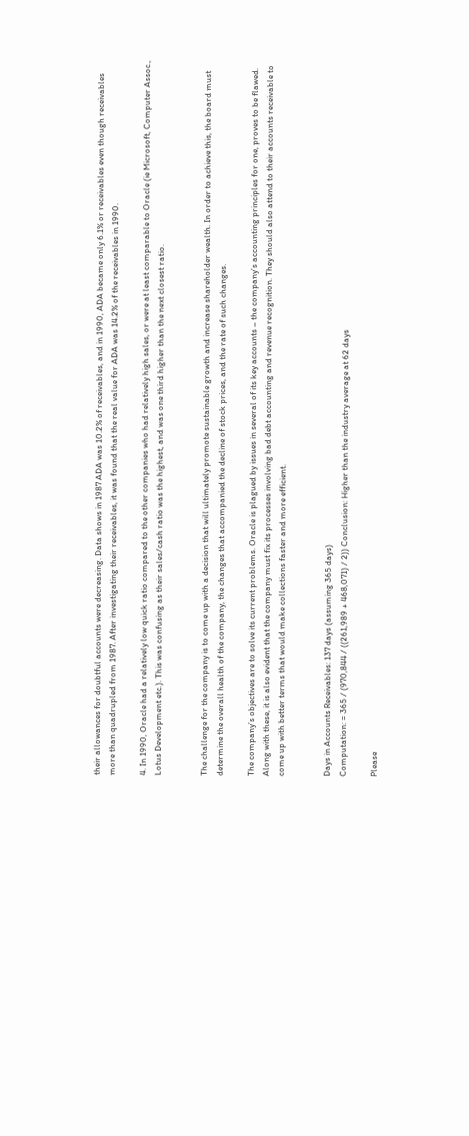their allowances for doubtful accounts were decreasing. Data shows in 1987 ADA was 10.2% of receivables, and in 1990, ADA became only 6.1% or receivables even though receivables more than quadrupled from 1987. After investigating their receivables, it was found that the real value for ADA was 14.2% of the receivables in 1990.

4. In 1990, Oracle had a relatively low quick ratio compared to the other companies who had relatively high sales, or were at least comparable to Oracle (ie Microsoft, Computer Assoc., Lotus Development etc.). This was confusing as their sales/cash ratio was the highest, and was one third higher than the next closest ratio.


The challenge for the company is to come up with a decision that will ultimately promote sustainable growth and increase shareholder wealth. In order to achieve this, the board must determine the overall health of the company, the changes that accompanied the decline of stock prices, and the rate of such changes.

The company’s objectives are to solve its current problems. Oracle is plagued by issues in several of its key accounts – the company’s accounting principles for one, proves to be flawed. Along with these, it is also evident that the company must fix its processes involving bad debt accounting and revenue recognition. They should also attend to their accounts receivable to come up with better terms that would make collections faster and more efficient.


Days in Accounts Receivables: 137 days (assuming 365 days)
Computation: = 365 / (970,844 / ((261,989 + 468,071) / 2)) Conclusion: Higher than the industry average at 62 days

Please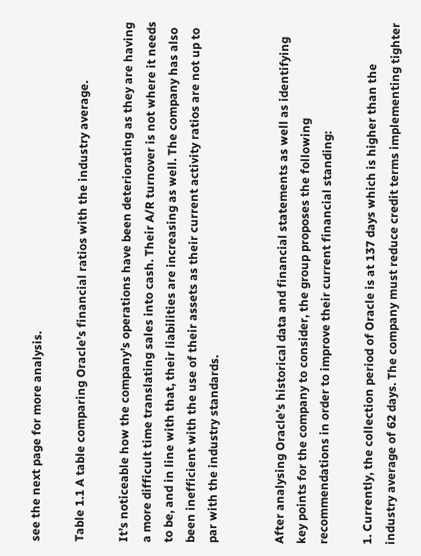see the next page for more analysis.

Table 1.1 A table comparing Oracle’s financial ratios with the industry average.

It’s noticeable how the company’s operations have been deteriorating as they are having a more difficult time translating sales into cash. Their A/R turnover is not where it needs to be, and in line with that, their liabilities are increasing as well. The company has also been inefficient with the use of their assets as their current activity ratios are not up to par with the industry standards.


After analysing Oracle’s historical data and financial statements as well as identifying key points for the company to consider, the group proposes the following recommendations in order to improve their current financial standing:

1. Currently, the collection period of Oracle is at 137 days which is higher than the industry average of 62 days. The company must reduce credit terms implementing tighter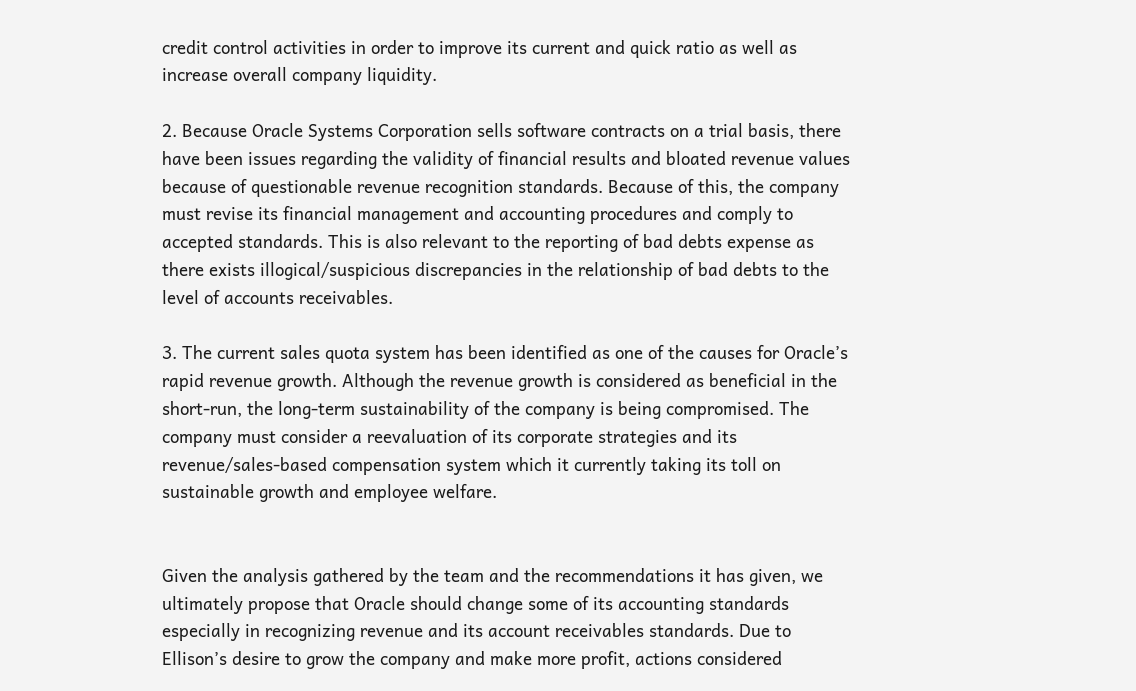credit control activities in order to improve its current and quick ratio as well as increase overall company liquidity.

2. Because Oracle Systems Corporation sells software contracts on a trial basis, there have been issues regarding the validity of financial results and bloated revenue values because of questionable revenue recognition standards. Because of this, the company must revise its financial management and accounting procedures and comply to accepted standards. This is also relevant to the reporting of bad debts expense as there exists illogical/suspicious discrepancies in the relationship of bad debts to the level of accounts receivables.

3. The current sales quota system has been identified as one of the causes for Oracle’s rapid revenue growth. Although the revenue growth is considered as beneficial in the short-run, the long-term sustainability of the company is being compromised. The company must consider a reevaluation of its corporate strategies and its revenue/sales-based compensation system which it currently taking its toll on sustainable growth and employee welfare.


Given the analysis gathered by the team and the recommendations it has given, we ultimately propose that Oracle should change some of its accounting standards especially in recognizing revenue and its account receivables standards. Due to Ellison’s desire to grow the company and make more profit, actions considered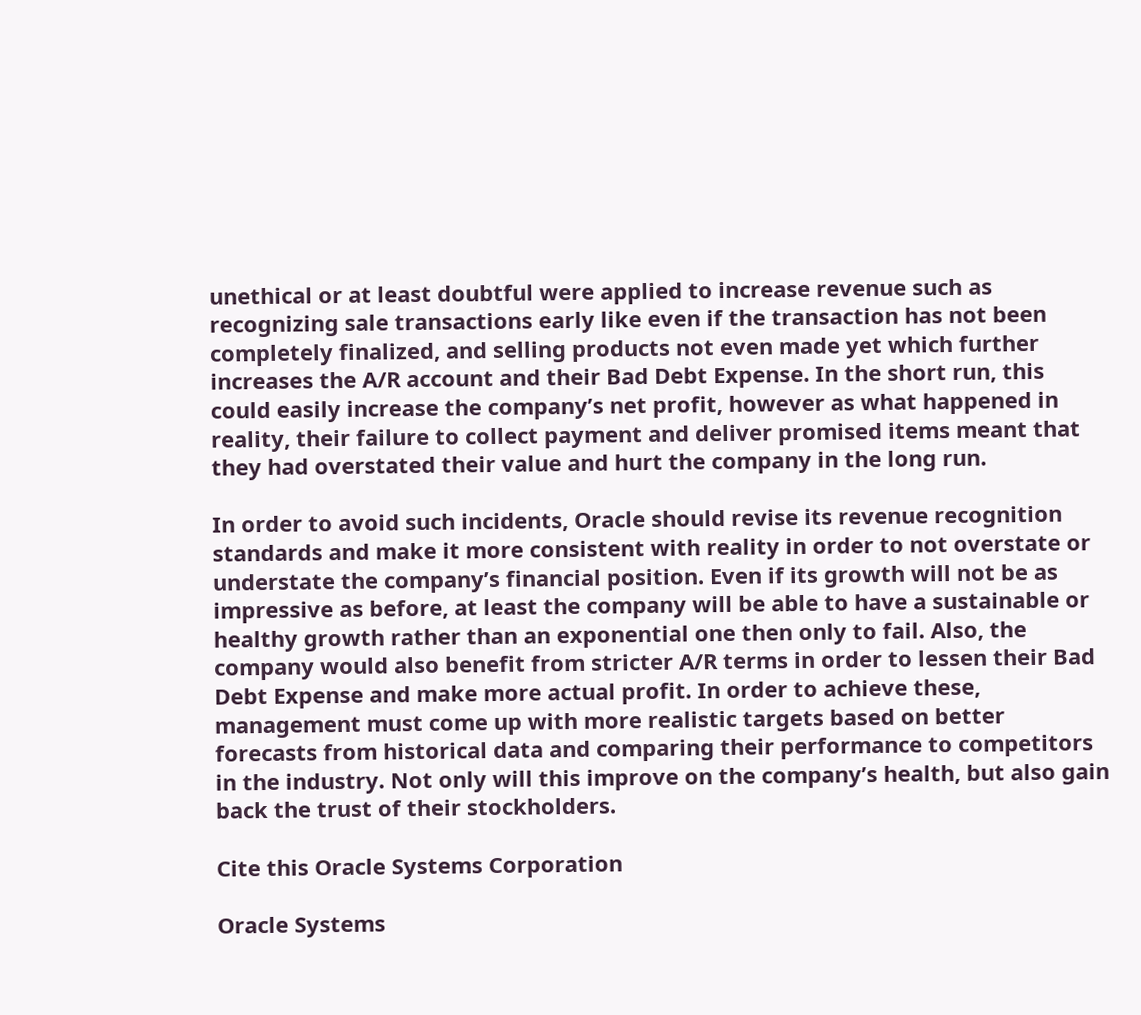unethical or at least doubtful were applied to increase revenue such as recognizing sale transactions early like even if the transaction has not been completely finalized, and selling products not even made yet which further increases the A/R account and their Bad Debt Expense. In the short run, this could easily increase the company’s net profit, however as what happened in reality, their failure to collect payment and deliver promised items meant that they had overstated their value and hurt the company in the long run.

In order to avoid such incidents, Oracle should revise its revenue recognition standards and make it more consistent with reality in order to not overstate or understate the company’s financial position. Even if its growth will not be as impressive as before, at least the company will be able to have a sustainable or healthy growth rather than an exponential one then only to fail. Also, the company would also benefit from stricter A/R terms in order to lessen their Bad Debt Expense and make more actual profit. In order to achieve these, management must come up with more realistic targets based on better forecasts from historical data and comparing their performance to competitors in the industry. Not only will this improve on the company’s health, but also gain back the trust of their stockholders.

Cite this Oracle Systems Corporation

Oracle Systems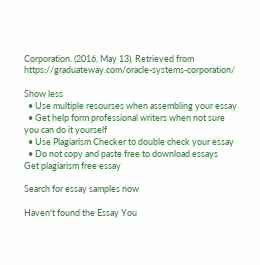Corporation. (2016, May 13). Retrieved from https://graduateway.com/oracle-systems-corporation/

Show less
  • Use multiple resourses when assembling your essay
  • Get help form professional writers when not sure you can do it yourself
  • Use Plagiarism Checker to double check your essay
  • Do not copy and paste free to download essays
Get plagiarism free essay

Search for essay samples now

Haven't found the Essay You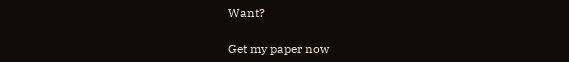Want?

Get my paper now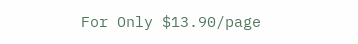For Only $13.90/page